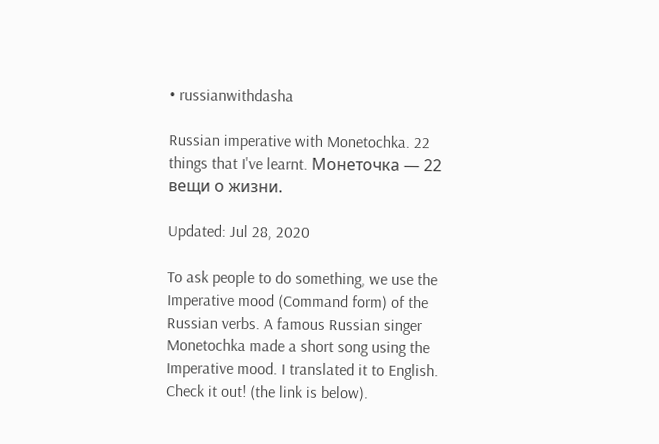• russianwithdasha

Russian imperative with Monetochka. 22 things that I've learnt. Монеточка — 22 вещи о жизни.

Updated: Jul 28, 2020

To ask people to do something, we use the Imperative mood (Command form) of the Russian verbs. A famous Russian singer Monetochka made a short song using the Imperative mood. I translated it to English. Check it out! (the link is below).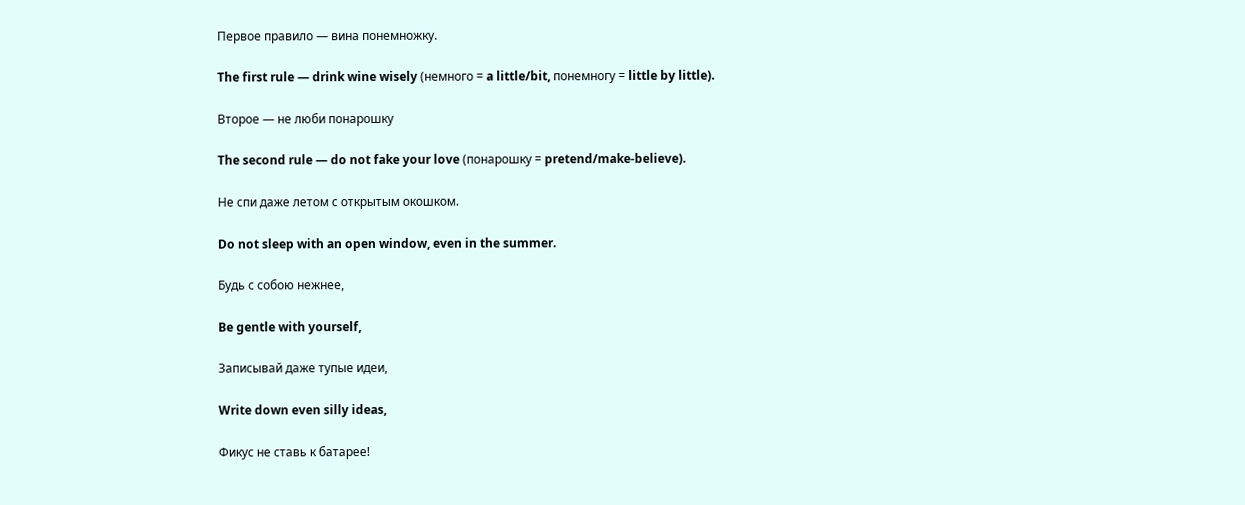Первое правило — вина понемножку.

The first rule — drink wine wisely (немного = a little/bit, понемногу = little by little).

Второе — не люби понарошку

The second rule — do not fake your love (понарошку = pretend/make-believe).

Не спи даже летом с открытым окошком.

Do not sleep with an open window, even in the summer.

Будь с собою нежнее,

Be gentle with yourself,

Записывай даже тупые идеи,

Write down even silly ideas,

Фикус не ставь к батарее!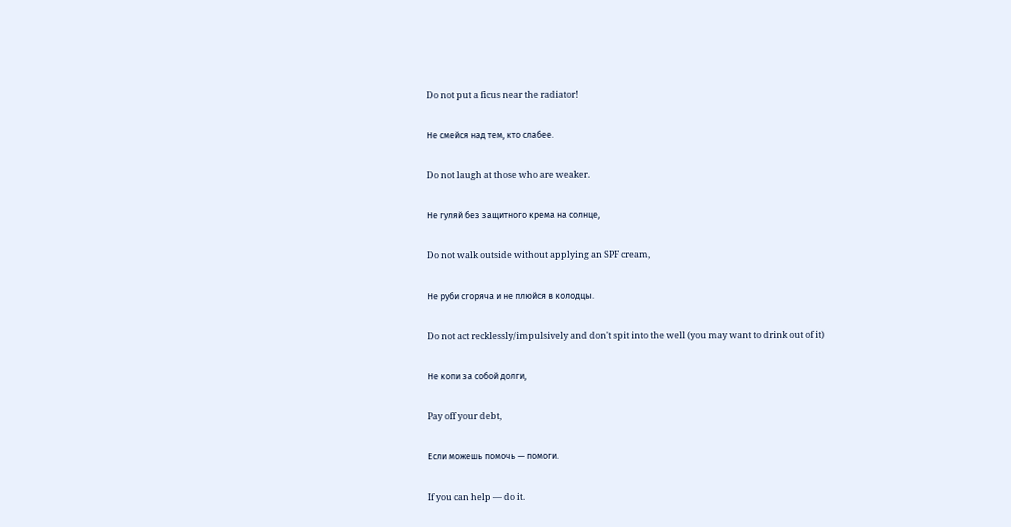Do not put a ficus near the radiator!

Не смейся над тем, кто слабее.

Do not laugh at those who are weaker.

Не гуляй без защитного крема на солнце,

Do not walk outside without applying an SPF cream,

Не руби сгоряча и не плюйся в колодцы.

Do not act recklessly/impulsively and don't spit into the well (you may want to drink out of it)

Не копи за собой долги,

Pay off your debt,

Если можешь помочь — помоги.

If you can help — do it.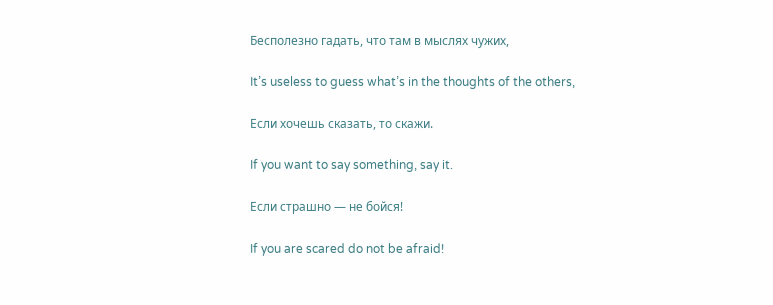Бесполезно гадать, что там в мыслях чужих,

It’s useless to guess what’s in the thoughts of the others,

Если хочешь сказать, то скажи.

If you want to say something, say it.

Если страшно — не бойся!

If you are scared do not be afraid!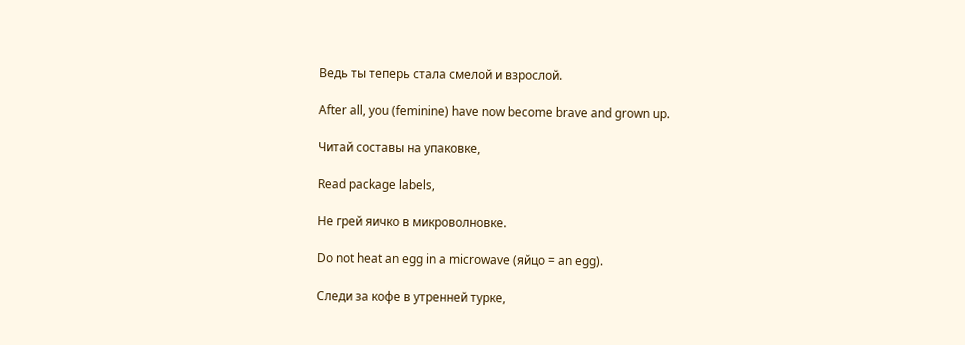Ведь ты теперь стала смелой и взрослой.

After all, you (feminine) have now become brave and grown up.

Читай составы на упаковке,

Read package labels,

Не грей яичко в микроволновке.

Do not heat an egg in a microwave (яйцо = an egg).

Следи за кофе в утренней турке,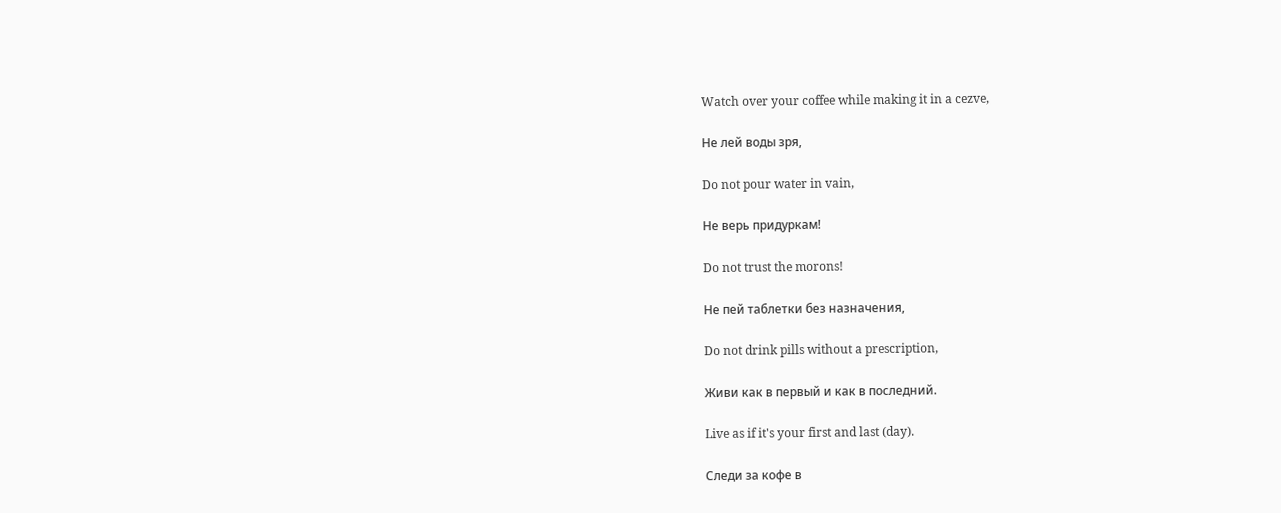Watch over your coffee while making it in a cezve,

Не лей воды зря,

Do not pour water in vain,

Не верь придуркам!

Do not trust the morons!

Не пей таблетки без назначения,

Do not drink pills without a prescription,

Живи как в первый и как в последний.

Live as if it's your first and last (day).

Следи за кофе в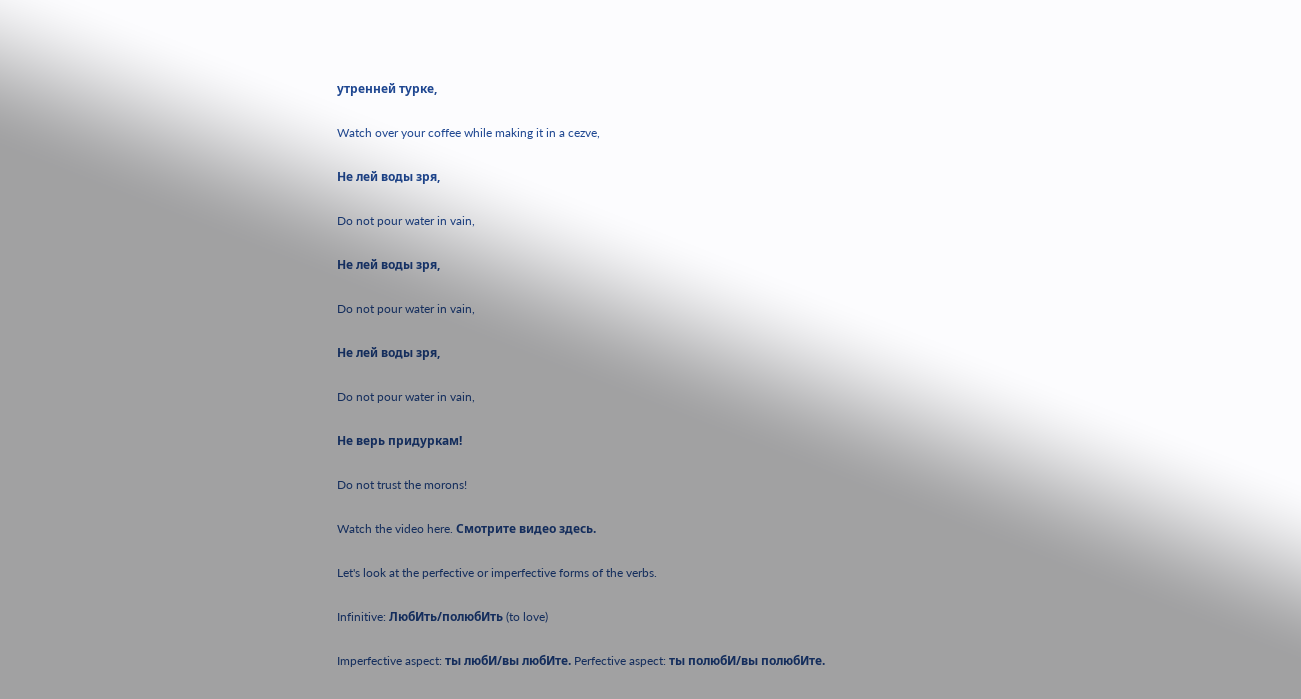утренней турке,

Watch over your coffee while making it in a cezve,

Не лей воды зря,

Do not pour water in vain,

Не лей воды зря,

Do not pour water in vain,

Не лей воды зря,

Do not pour water in vain,

Не верь придуркам!

Do not trust the morons!

Watch the video here. Смотрите видео здесь.

Let's look at the perfective or imperfective forms of the verbs.

Infinitive: ЛюбИть/полюбИть (to love)

Imperfective aspect: ты любИ/вы любИте. Perfective aspect: ты полюбИ/вы полюбИте.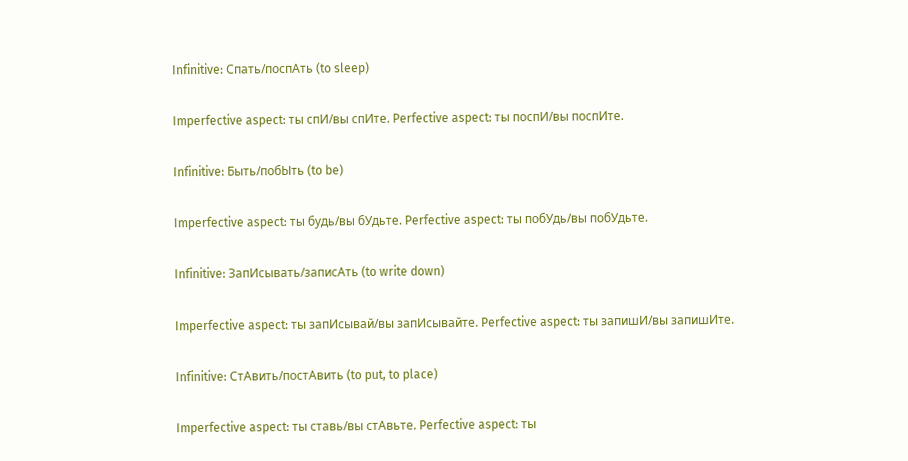Infinitive: Спать/поспАть (to sleep)

Imperfective aspect: ты спИ/вы спИте. Perfective aspect: ты поспИ/вы поспИте.

Infinitive: Быть/побЫть (to be)

Imperfective aspect: ты будь/вы бУдьте. Perfective aspect: ты побУдь/вы побУдьте.

Infinitive: ЗапИсывать/записАть (to write down)

Imperfective aspect: ты запИсывай/вы запИсывайте. Perfective aspect: ты запишИ/вы запишИте.

Infinitive: СтАвить/постАвить (to put, to place)

Imperfective aspect: ты ставь/вы стАвьте. Perfective aspect: ты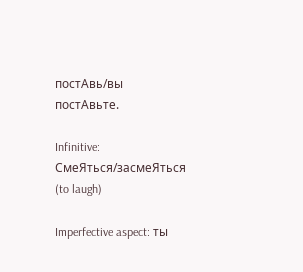постАвь/вы постАвьте.

Infinitive: СмеЯться/засмеЯться (to laugh)

Imperfective aspect: ты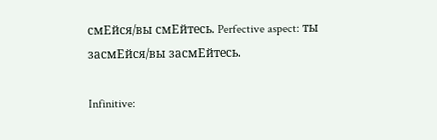смЕйся/вы смЕйтесь. Perfective aspect: ты засмЕйся/вы засмЕйтесь.

Infinitive: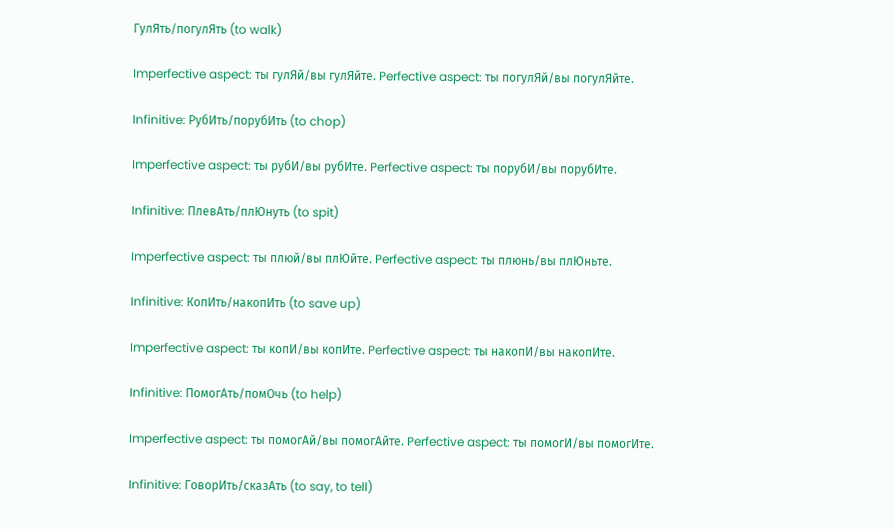ГулЯть/погулЯть (to walk)

Imperfective aspect: ты гулЯй/вы гулЯйте. Perfective aspect: ты погулЯй/вы погулЯйте.

Infinitive: РубИть/порубИть (to chop)

Imperfective aspect: ты рубИ/вы рубИте. Perfective aspect: ты порубИ/вы порубИте.

Infinitive: ПлевАть/плЮнуть (to spit)

Imperfective aspect: ты плюй/вы плЮйте. Perfective aspect: ты плюнь/вы плЮньте.

Infinitive: КопИть/накопИть (to save up)

Imperfective aspect: ты копИ/вы копИте. Perfective aspect: ты накопИ/вы накопИте.

Infinitive: ПомогАть/помОчь (to help)

Imperfective aspect: ты помогАй/вы помогАйте. Perfective aspect: ты помогИ/вы помогИте.

Infinitive: ГоворИть/сказАть (to say, to tell)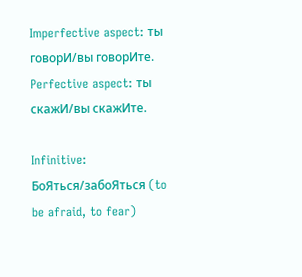Imperfective aspect: ты говорИ/вы говорИте. Perfective aspect: ты скажИ/вы скажИте.

Infinitive: БоЯться/забоЯться (to be afraid, to fear)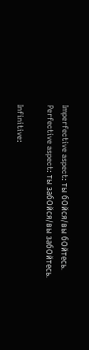Imperfective aspect: ты бОйся/вы бОйтесь. Perfective aspect: ты забОйся/вы забОйтесь.

Infinitive: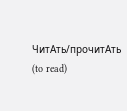ЧитАть/прочитАть (to read)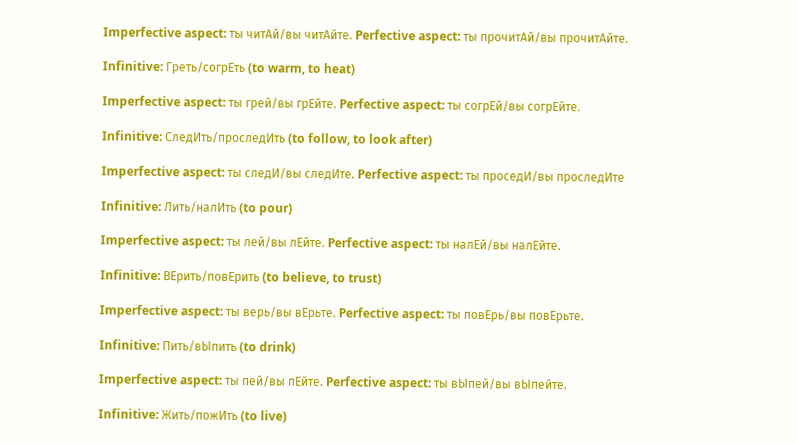Imperfective aspect: ты читАй/вы читАйте. Perfective aspect: ты прочитАй/вы прочитАйте.

Infinitive: Греть/согрЕть (to warm, to heat)

Imperfective aspect: ты грей/вы грЕйте. Perfective aspect: ты согрЕй/вы согрЕйте.

Infinitive: СледИть/проследИть (to follow, to look after)

Imperfective aspect: ты следИ/вы следИте. Perfective aspect: ты проседИ/вы проследИте

Infinitive: Лить/налИть (to pour)

Imperfective aspect: ты лей/вы лЕйте. Perfective aspect: ты налЕй/вы налЕйте.

Infinitive: ВЕрить/повЕрить (to believe, to trust)

Imperfective aspect: ты верь/вы вЕрьте. Perfective aspect: ты повЕрь/вы повЕрьте.

Infinitive: Пить/вЫпить (to drink)

Imperfective aspect: ты пей/вы пЕйте. Perfective aspect: ты вЫпей/вы вЫпейте.

Infinitive: Жить/пожИть (to live)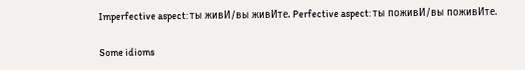Imperfective aspect: ты живИ/вы живИте. Perfective aspect: ты поживИ/вы поживИте.

Some idioms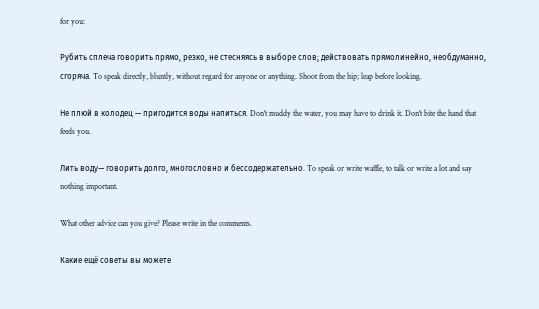for you:

Рубить сплеча говорить прямо, резко, не стесняясь в выборе слов; действовать прямолинейно, необдуманно, сгоряча. To speak directly, bluntly, without regard for anyone or anything. Shoot from the hip; leap before looking.

Не плюй в колодец — пригодится воды напиться. Don't muddy the water, you may have to drink it. Don't bite the hand that feeds you.

Лить воду— говорить долго, многословно и бессодержательно. To speak or write waffle, to talk or write a lot and say nothing important.

What other advice can you give? Please write in the comments.

Какие ещё советы вы можете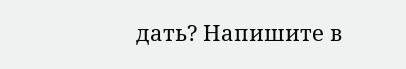дать? Напишите в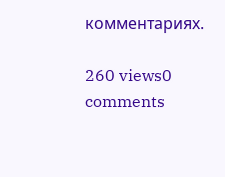комментариях.

260 views0 comments